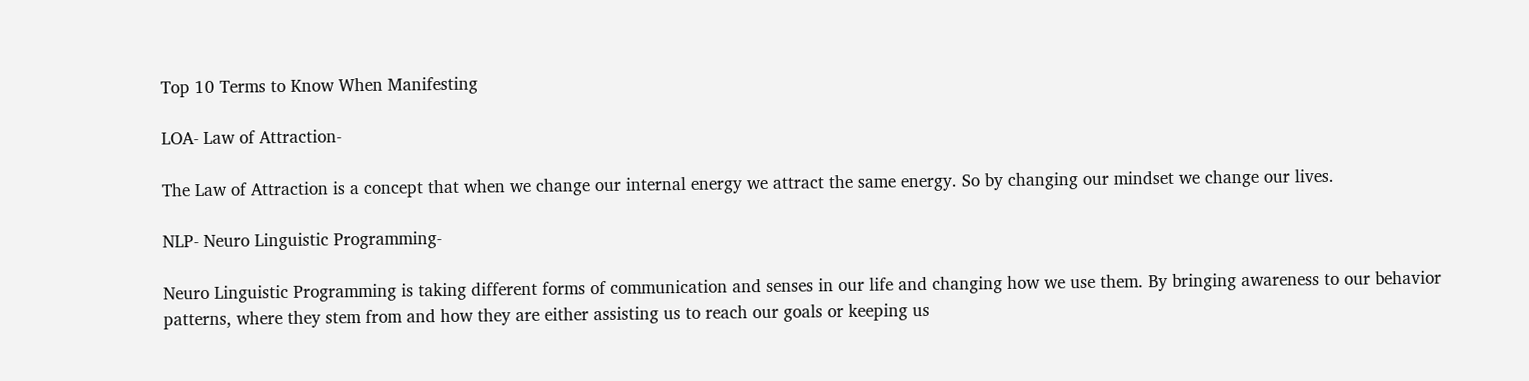Top 10 Terms to Know When Manifesting

LOA- Law of Attraction-

The Law of Attraction is a concept that when we change our internal energy we attract the same energy. So by changing our mindset we change our lives.

NLP- Neuro Linguistic Programming-

Neuro Linguistic Programming is taking different forms of communication and senses in our life and changing how we use them. By bringing awareness to our behavior patterns, where they stem from and how they are either assisting us to reach our goals or keeping us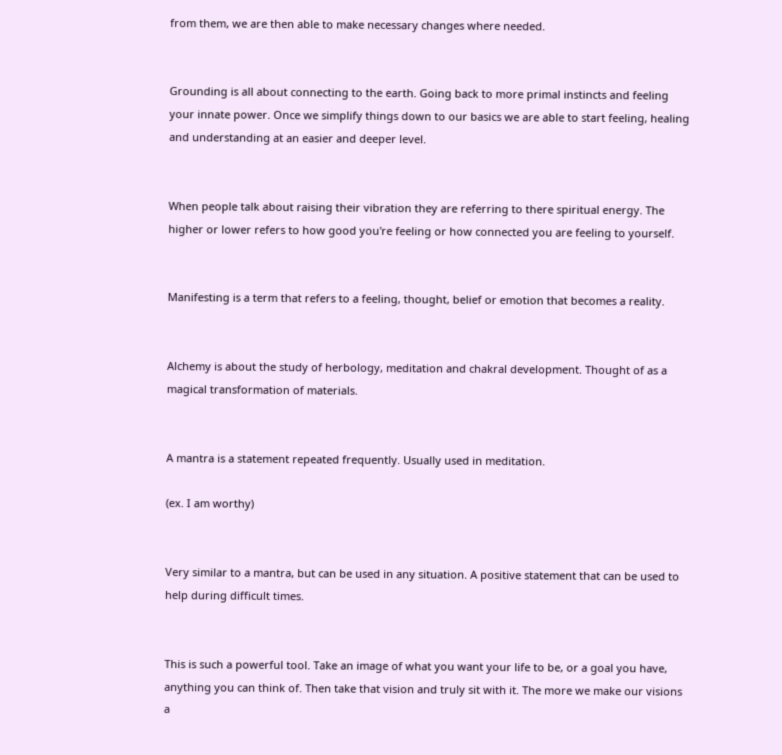from them, we are then able to make necessary changes where needed.


Grounding is all about connecting to the earth. Going back to more primal instincts and feeling your innate power. Once we simplify things down to our basics we are able to start feeling, healing and understanding at an easier and deeper level.


When people talk about raising their vibration they are referring to there spiritual energy. The higher or lower refers to how good you're feeling or how connected you are feeling to yourself.


Manifesting is a term that refers to a feeling, thought, belief or emotion that becomes a reality.


Alchemy is about the study of herbology, meditation and chakral development. Thought of as a magical transformation of materials.


A mantra is a statement repeated frequently. Usually used in meditation.

(ex. I am worthy)


Very similar to a mantra, but can be used in any situation. A positive statement that can be used to help during difficult times.


This is such a powerful tool. Take an image of what you want your life to be, or a goal you have, anything you can think of. Then take that vision and truly sit with it. The more we make our visions a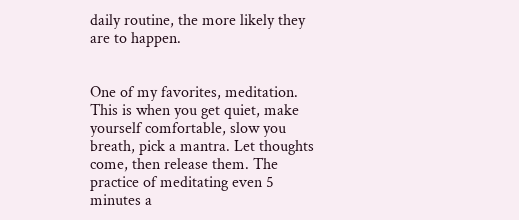daily routine, the more likely they are to happen.


One of my favorites, meditation. This is when you get quiet, make yourself comfortable, slow you breath, pick a mantra. Let thoughts come, then release them. The practice of meditating even 5 minutes a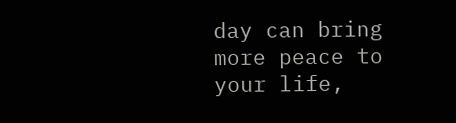day can bring more peace to your life,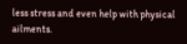less stress and even help with physical ailments.